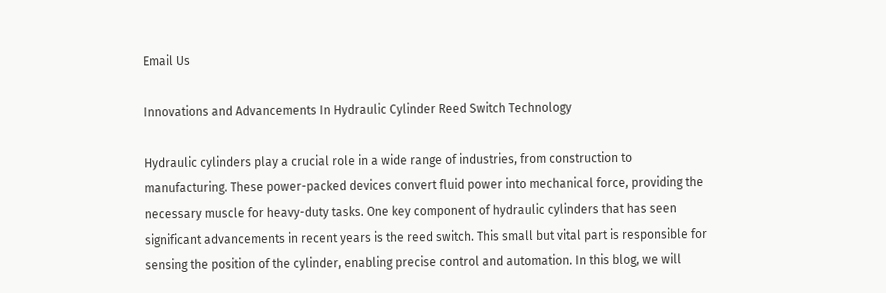Email Us

Innovations and Advancements In Hydraulic Cylinder Reed Switch Technology

Hydraulic cylinders play a crucial role in a wide range of industries, from construction to manufacturing. These power-packed devices convert fluid power into mechanical force, providing the necessary muscle for heavy-duty tasks. One key component of hydraulic cylinders that has seen significant advancements in recent years is the reed switch. This small but vital part is responsible for sensing the position of the cylinder, enabling precise control and automation. In this blog, we will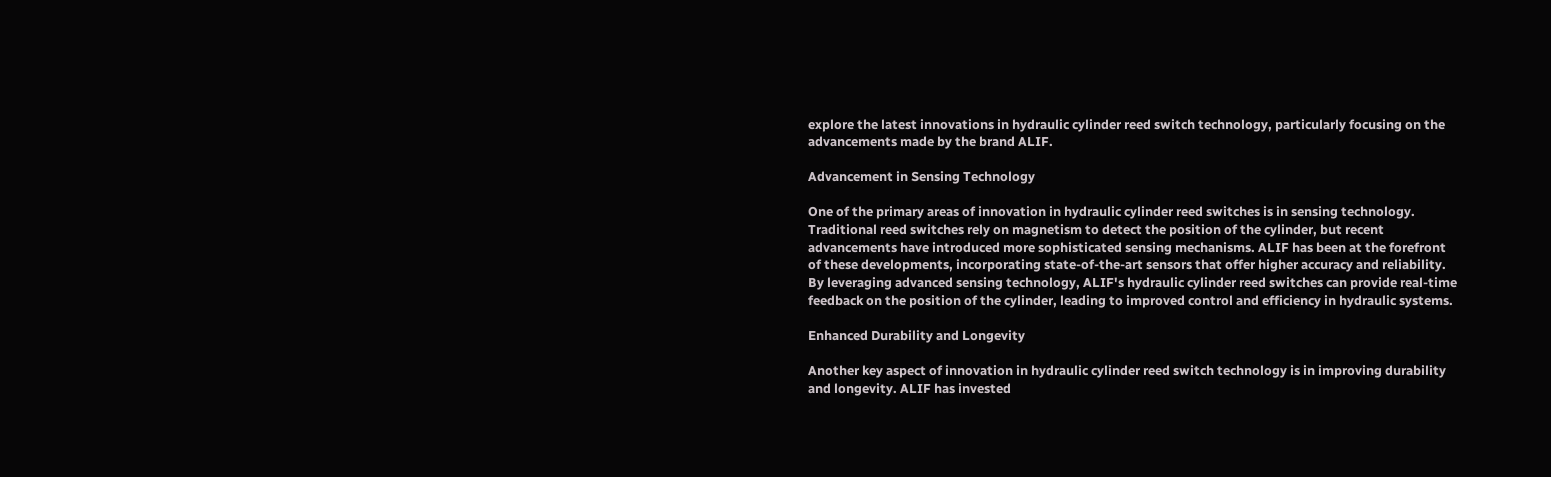explore the latest innovations in hydraulic cylinder reed switch technology, particularly focusing on the advancements made by the brand ALIF.

Advancement in Sensing Technology

One of the primary areas of innovation in hydraulic cylinder reed switches is in sensing technology. Traditional reed switches rely on magnetism to detect the position of the cylinder, but recent advancements have introduced more sophisticated sensing mechanisms. ALIF has been at the forefront of these developments, incorporating state-of-the-art sensors that offer higher accuracy and reliability. By leveraging advanced sensing technology, ALIF's hydraulic cylinder reed switches can provide real-time feedback on the position of the cylinder, leading to improved control and efficiency in hydraulic systems.

Enhanced Durability and Longevity

Another key aspect of innovation in hydraulic cylinder reed switch technology is in improving durability and longevity. ALIF has invested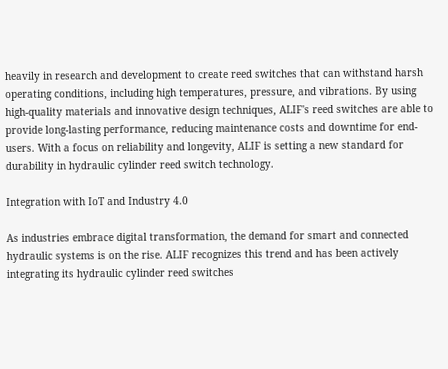heavily in research and development to create reed switches that can withstand harsh operating conditions, including high temperatures, pressure, and vibrations. By using high-quality materials and innovative design techniques, ALIF's reed switches are able to provide long-lasting performance, reducing maintenance costs and downtime for end-users. With a focus on reliability and longevity, ALIF is setting a new standard for durability in hydraulic cylinder reed switch technology.

Integration with IoT and Industry 4.0

As industries embrace digital transformation, the demand for smart and connected hydraulic systems is on the rise. ALIF recognizes this trend and has been actively integrating its hydraulic cylinder reed switches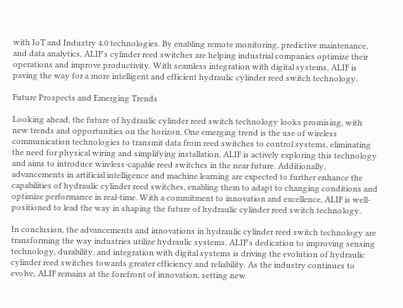with IoT and Industry 4.0 technologies. By enabling remote monitoring, predictive maintenance, and data analytics, ALIF's cylinder reed switches are helping industrial companies optimize their operations and improve productivity. With seamless integration with digital systems, ALIF is paving the way for a more intelligent and efficient hydraulic cylinder reed switch technology.

Future Prospects and Emerging Trends

Looking ahead, the future of hydraulic cylinder reed switch technology looks promising, with new trends and opportunities on the horizon. One emerging trend is the use of wireless communication technologies to transmit data from reed switches to control systems, eliminating the need for physical wiring and simplifying installation. ALIF is actively exploring this technology and aims to introduce wireless-capable reed switches in the near future. Additionally, advancements in artificial intelligence and machine learning are expected to further enhance the capabilities of hydraulic cylinder reed switches, enabling them to adapt to changing conditions and optimize performance in real-time. With a commitment to innovation and excellence, ALIF is well-positioned to lead the way in shaping the future of hydraulic cylinder reed switch technology.

In conclusion, the advancements and innovations in hydraulic cylinder reed switch technology are transforming the way industries utilize hydraulic systems. ALIF's dedication to improving sensing technology, durability, and integration with digital systems is driving the evolution of hydraulic cylinder reed switches towards greater efficiency and reliability. As the industry continues to evolve, ALIF remains at the forefront of innovation, setting new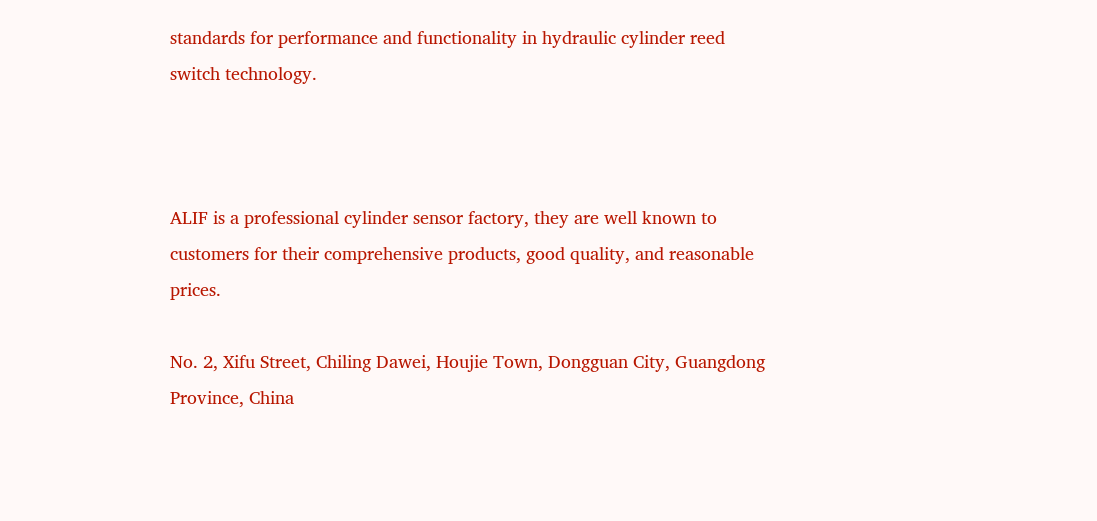standards for performance and functionality in hydraulic cylinder reed switch technology.



ALIF is a professional cylinder sensor factory, they are well known to customers for their comprehensive products, good quality, and reasonable prices.

No. 2, Xifu Street, Chiling Dawei, Houjie Town, Dongguan City, Guangdong Province, China